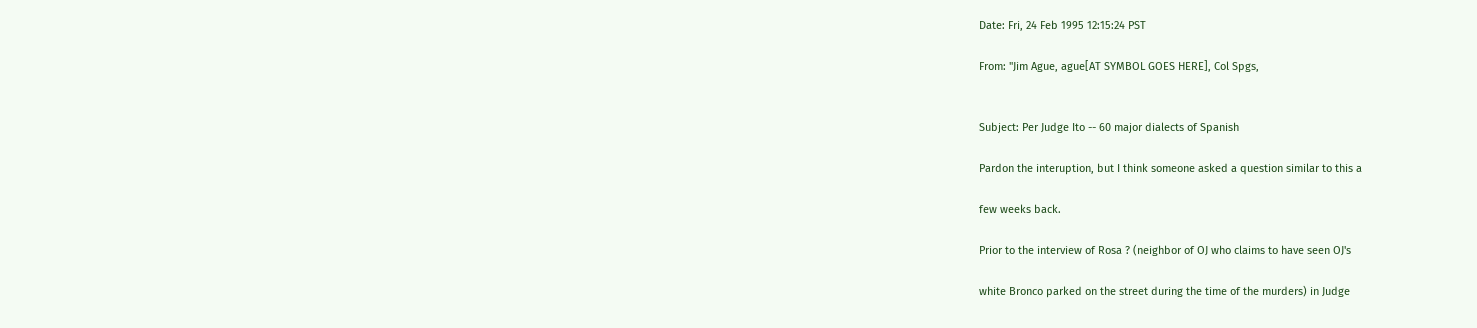Date: Fri, 24 Feb 1995 12:15:24 PST

From: "Jim Ague, ague[AT SYMBOL GOES HERE], Col Spgs,


Subject: Per Judge Ito -- 60 major dialects of Spanish

Pardon the interuption, but I think someone asked a question similar to this a

few weeks back.

Prior to the interview of Rosa ? (neighbor of OJ who claims to have seen OJ's

white Bronco parked on the street during the time of the murders) in Judge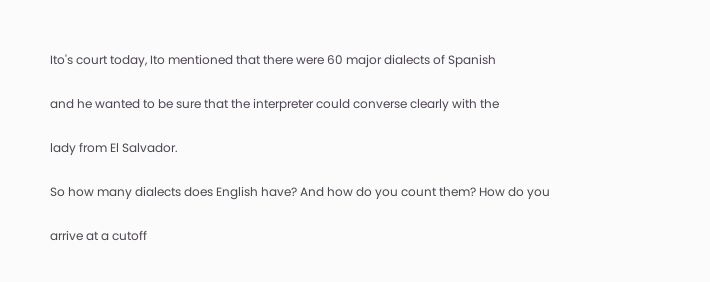Ito's court today, Ito mentioned that there were 60 major dialects of Spanish

and he wanted to be sure that the interpreter could converse clearly with the

lady from El Salvador.

So how many dialects does English have? And how do you count them? How do you

arrive at a cutoff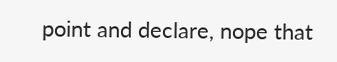point and declare, nope that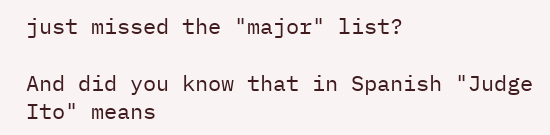just missed the "major" list?

And did you know that in Spanish "Judge Ito" means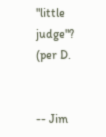"little judge"? (per D.


-- Jim